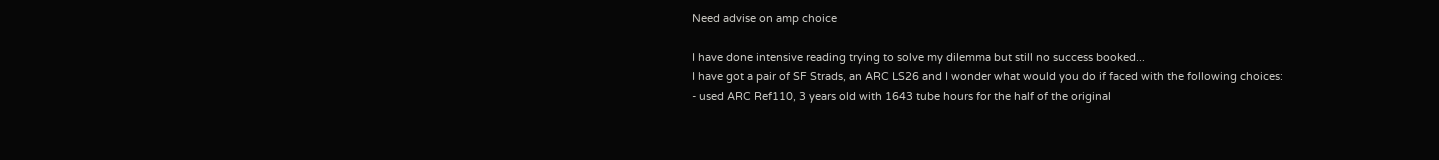Need advise on amp choice

I have done intensive reading trying to solve my dilemma but still no success booked...
I have got a pair of SF Strads, an ARC LS26 and I wonder what would you do if faced with the following choices:
- used ARC Ref110, 3 years old with 1643 tube hours for the half of the original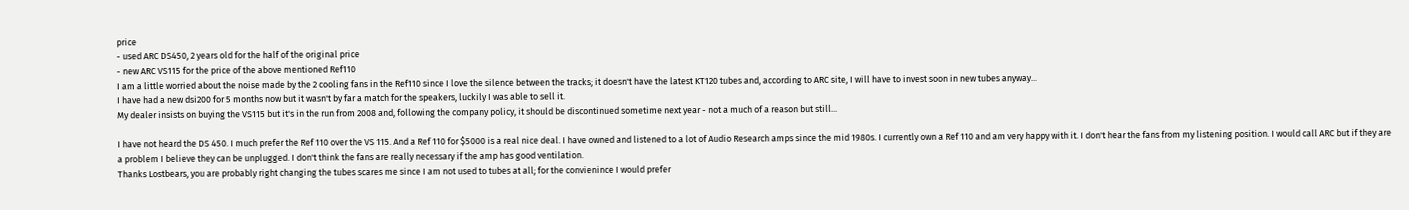price
- used ARC DS450, 2 years old for the half of the original price
- new ARC VS115 for the price of the above mentioned Ref110
I am a little worried about the noise made by the 2 cooling fans in the Ref110 since I love the silence between the tracks; it doesn't have the latest KT120 tubes and, according to ARC site, I will have to invest soon in new tubes anyway...
I have had a new dsi200 for 5 months now but it wasn't by far a match for the speakers, luckily I was able to sell it.
My dealer insists on buying the VS115 but it's in the run from 2008 and, following the company policy, it should be discontinued sometime next year - not a much of a reason but still...

I have not heard the DS 450. I much prefer the Ref 110 over the VS 115. And a Ref 110 for $5000 is a real nice deal. I have owned and listened to a lot of Audio Research amps since the mid 1980s. I currently own a Ref 110 and am very happy with it. I don't hear the fans from my listening position. I would call ARC but if they are a problem I believe they can be unplugged. I don't think the fans are really necessary if the amp has good ventilation.
Thanks Lostbears, you are probably right changing the tubes scares me since I am not used to tubes at all; for the convienince I would prefer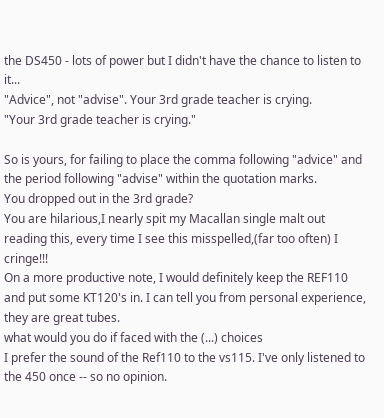the DS450 - lots of power but I didn't have the chance to listen to it...
"Advice", not "advise". Your 3rd grade teacher is crying.
"Your 3rd grade teacher is crying."

So is yours, for failing to place the comma following "advice" and the period following "advise" within the quotation marks.
You dropped out in the 3rd grade?
You are hilarious,I nearly spit my Macallan single malt out reading this, every time I see this misspelled,(far too often) I cringe!!!
On a more productive note, I would definitely keep the REF110 and put some KT120's in. I can tell you from personal experience, they are great tubes.
what would you do if faced with the (...) choices
I prefer the sound of the Ref110 to the vs115. I've only listened to the 450 once -- so no opinion.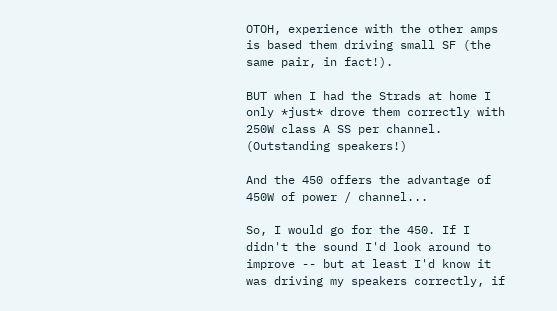OTOH, experience with the other amps is based them driving small SF (the same pair, in fact!).

BUT when I had the Strads at home I only *just* drove them correctly with 250W class A SS per channel.
(Outstanding speakers!)

And the 450 offers the advantage of 450W of power / channel...

So, I would go for the 450. If I didn't the sound I'd look around to improve -- but at least I'd know it was driving my speakers correctly, if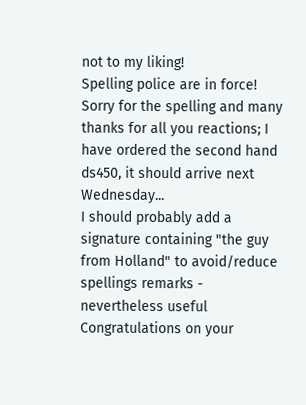not to my liking!
Spelling police are in force!
Sorry for the spelling and many thanks for all you reactions; I have ordered the second hand ds450, it should arrive next Wednesday...
I should probably add a signature containing "the guy from Holland" to avoid/reduce spellings remarks - nevertheless useful
Congratulations on your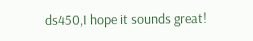ds450,I hope it sounds great!